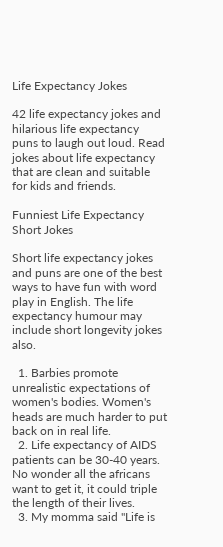Life Expectancy Jokes

42 life expectancy jokes and hilarious life expectancy puns to laugh out loud. Read jokes about life expectancy that are clean and suitable for kids and friends.

Funniest Life Expectancy Short Jokes

Short life expectancy jokes and puns are one of the best ways to have fun with word play in English. The life expectancy humour may include short longevity jokes also.

  1. Barbies promote unrealistic expectations of women's bodies. Women's heads are much harder to put back on in real life.
  2. Life expectancy of AIDS patients can be 30-40 years. No wonder all the africans want to get it, it could triple the length of their lives.
  3. My momma said "Life is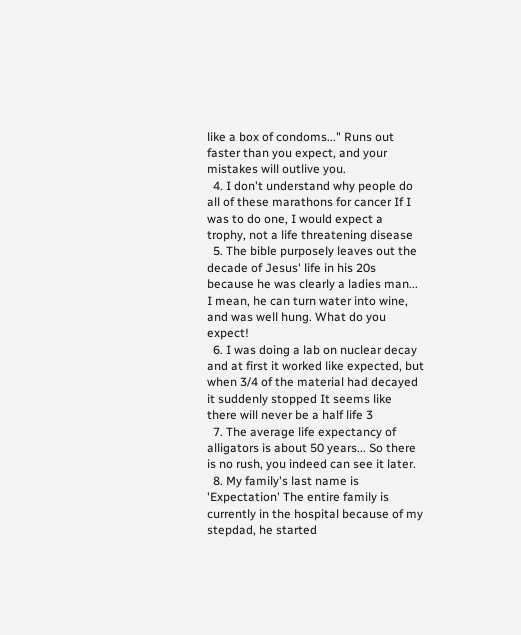like a box of condoms..." Runs out faster than you expect, and your mistakes will outlive you.
  4. I don't understand why people do all of these marathons for cancer If I was to do one, I would expect a trophy, not a life threatening disease
  5. The bible purposely leaves out the decade of Jesus' life in his 20s because he was clearly a ladies man... I mean, he can turn water into wine, and was well hung. What do you expect!
  6. I was doing a lab on nuclear decay and at first it worked like expected, but when 3/4 of the material had decayed it suddenly stopped It seems like there will never be a half life 3
  7. The average life expectancy of alligators is about 50 years... So there is no rush, you indeed can see it later.
  8. My family's last name is 'Expectation' The entire family is currently in the hospital because of my stepdad, he started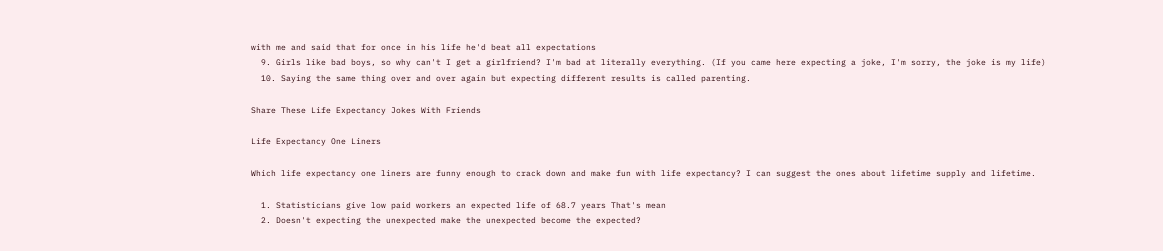with me and said that for once in his life he'd beat all expectations
  9. Girls like bad boys, so why can't I get a girlfriend? I'm bad at literally everything. (If you came here expecting a joke, I'm sorry, the joke is my life)
  10. Saying the same thing over and over again but expecting different results is called parenting.

Share These Life Expectancy Jokes With Friends

Life Expectancy One Liners

Which life expectancy one liners are funny enough to crack down and make fun with life expectancy? I can suggest the ones about lifetime supply and lifetime.

  1. Statisticians give low paid workers an expected life of 68.7 years That's mean
  2. Doesn't expecting the unexpected make the unexpected become the expected?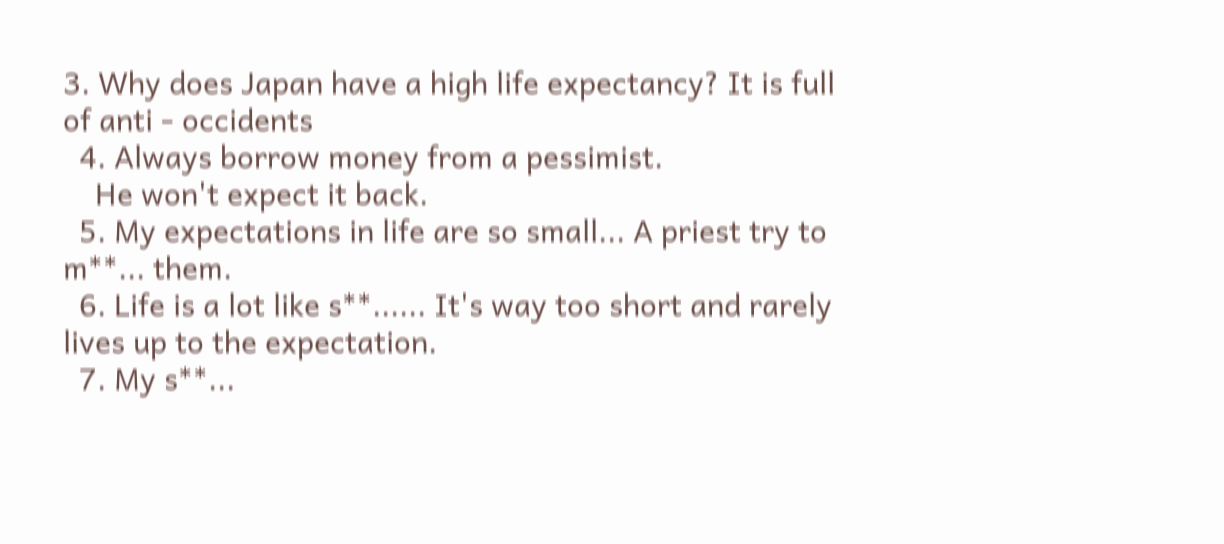3. Why does Japan have a high life expectancy? It is full of anti - occidents
  4. Always borrow money from a pessimist.
    He won't expect it back.
  5. My expectations in life are so small... A priest try to m**... them.
  6. Life is a lot like s**...... It's way too short and rarely lives up to the expectation.
  7. My s**...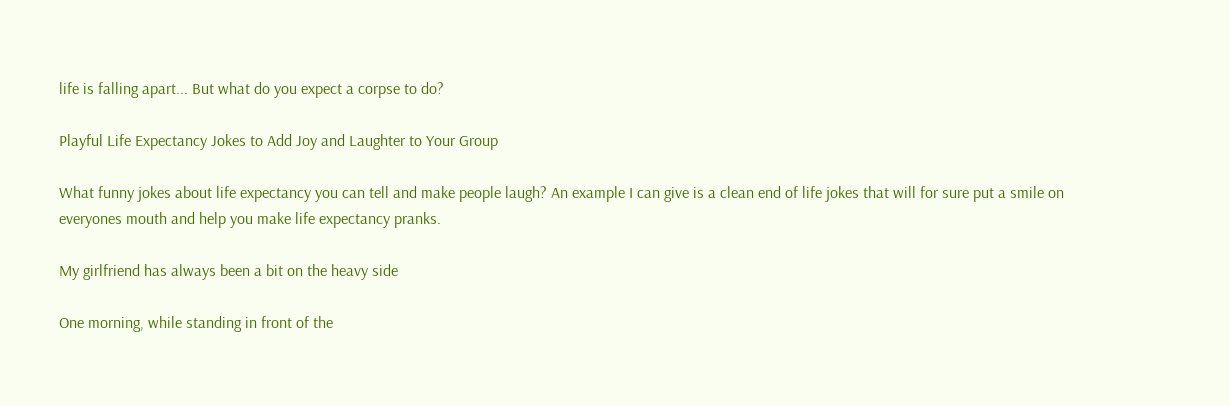life is falling apart... But what do you expect a corpse to do?

Playful Life Expectancy Jokes to Add Joy and Laughter to Your Group

What funny jokes about life expectancy you can tell and make people laugh? An example I can give is a clean end of life jokes that will for sure put a smile on everyones mouth and help you make life expectancy pranks.

My girlfriend has always been a bit on the heavy side

One morning, while standing in front of the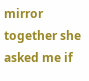mirror together she asked me if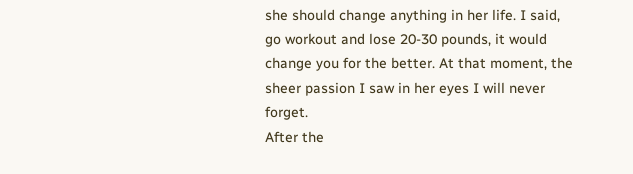she should change anything in her life. I said, go workout and lose 20-30 pounds, it would change you for the better. At that moment, the sheer passion I saw in her eyes I will never forget.
After the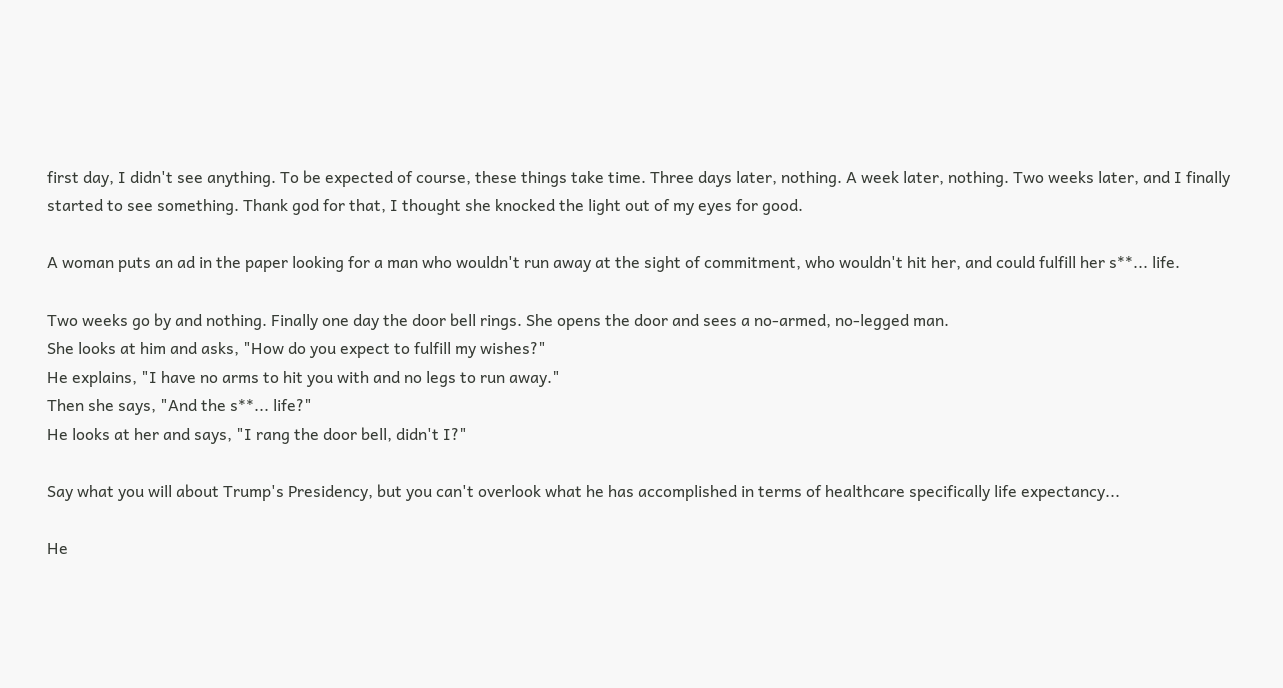first day, I didn't see anything. To be expected of course, these things take time. Three days later, nothing. A week later, nothing. Two weeks later, and I finally started to see something. Thank god for that, I thought she knocked the light out of my eyes for good.

A woman puts an ad in the paper looking for a man who wouldn't run away at the sight of commitment, who wouldn't hit her, and could fulfill her s**... life.

Two weeks go by and nothing. Finally one day the door bell rings. She opens the door and sees a no-armed, no-legged man.
She looks at him and asks, "How do you expect to fulfill my wishes?"
He explains, "I have no arms to hit you with and no legs to run away."
Then she says, "And the s**... life?"
He looks at her and says, "I rang the door bell, didn't I?"

Say what you will about Trump's Presidency, but you can't overlook what he has accomplished in terms of healthcare specifically life expectancy...

He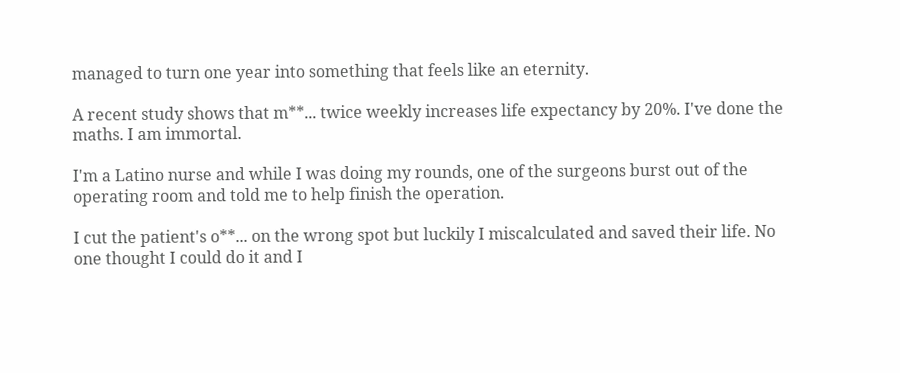managed to turn one year into something that feels like an eternity.

A recent study shows that m**... twice weekly increases life expectancy by 20%. I've done the maths. I am immortal.

I'm a Latino nurse and while I was doing my rounds, one of the surgeons burst out of the operating room and told me to help finish the operation.

I cut the patient's o**... on the wrong spot but luckily I miscalculated and saved their life. No one thought I could do it and I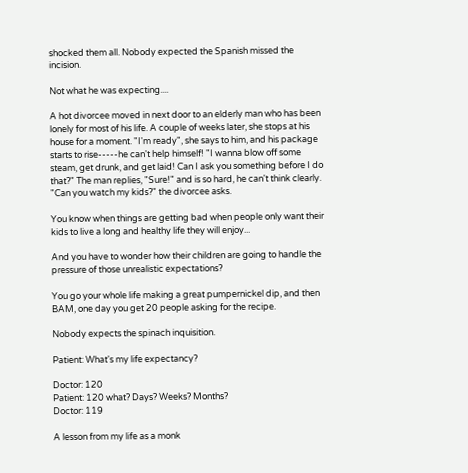shocked them all. Nobody expected the Spanish missed the incision.

Not what he was expecting....

A hot divorcee moved in next door to an elderly man who has been lonely for most of his life. A couple of weeks later, she stops at his house for a moment. "I'm ready", she says to him, and his package starts to rise-----he can't help himself! "I wanna blow off some steam, get drunk, and get laid! Can I ask you something before I do that?" The man replies, "Sure!" and is so hard, he can't think clearly. "Can you watch my kids?" the divorcee asks.

You know when things are getting bad when people only want their kids to live a long and healthy life they will enjoy...

And you have to wonder how their children are going to handle the pressure of those unrealistic expectations?

You go your whole life making a great pumpernickel dip, and then BAM, one day you get 20 people asking for the recipe.

Nobody expects the spinach inquisition.

Patient: What's my life expectancy?

Doctor: 120
Patient: 120 what? Days? Weeks? Months?
Doctor: 119

A lesson from my life as a monk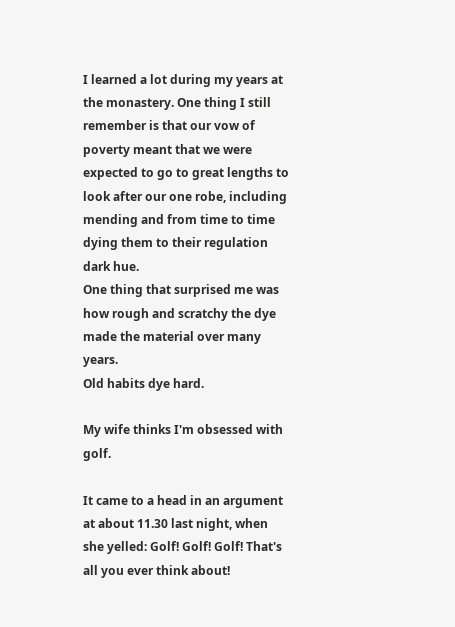I learned a lot during my years at the monastery. One thing I still remember is that our vow of poverty meant that we were expected to go to great lengths to look after our one robe, including mending and from time to time dying them to their regulation dark hue.
One thing that surprised me was how rough and scratchy the dye made the material over many years.
Old habits dye hard.

My wife thinks I'm obsessed with golf.

It came to a head in an argument at about 11.30 last night, when she yelled: Golf! Golf! Golf! That's all you ever think about!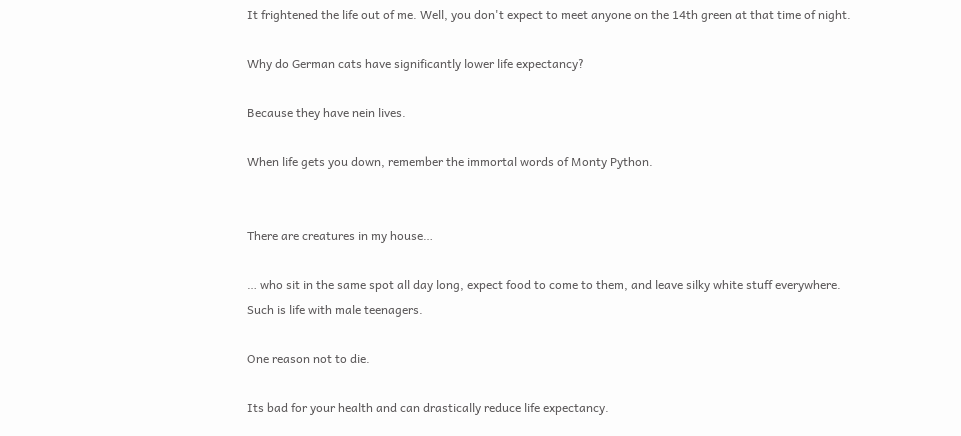It frightened the life out of me. Well, you don't expect to meet anyone on the 14th green at that time of night.

Why do German cats have significantly lower life expectancy?

Because they have nein lives.

When life gets you down, remember the immortal words of Monty Python.


There are creatures in my house…

… who sit in the same spot all day long, expect food to come to them, and leave silky white stuff everywhere.
Such is life with male teenagers.

One reason not to die.

Its bad for your health and can drastically reduce life expectancy.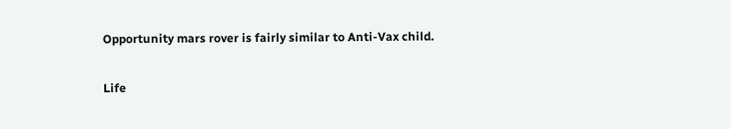Opportunity mars rover is fairly similar to Anti-Vax child.

Life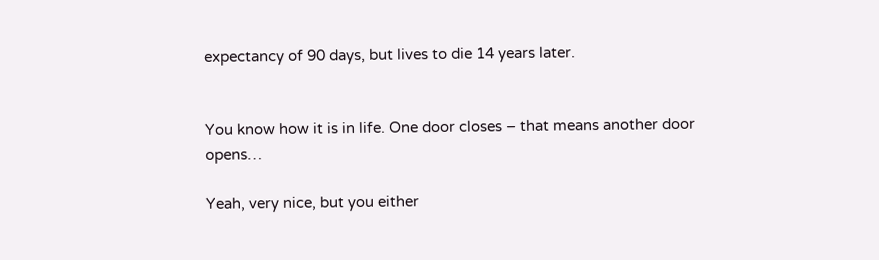expectancy of 90 days, but lives to die 14 years later.


You know how it is in life. One door closes – that means another door opens…

Yeah, very nice, but you either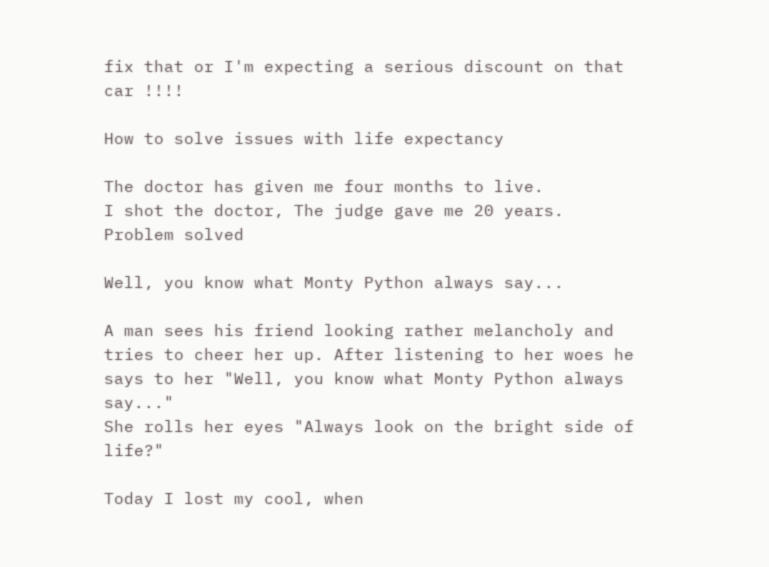fix that or I'm expecting a serious discount on that car !!!!

How to solve issues with life expectancy

The doctor has given me four months to live.
I shot the doctor, The judge gave me 20 years.
Problem solved

Well, you know what Monty Python always say...

A man sees his friend looking rather melancholy and tries to cheer her up. After listening to her woes he says to her "Well, you know what Monty Python always say..."
She rolls her eyes "Always look on the bright side of life?"

Today I lost my cool, when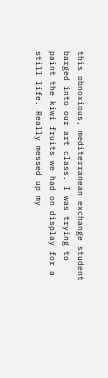this obnoxious, mediterranean exchange student barged into our art class. I was trying to paint the kiwi fruits we had on display for a still life. Really messed up my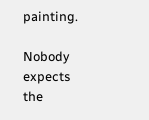painting.

Nobody expects the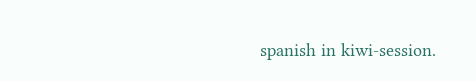spanish in kiwi-session.